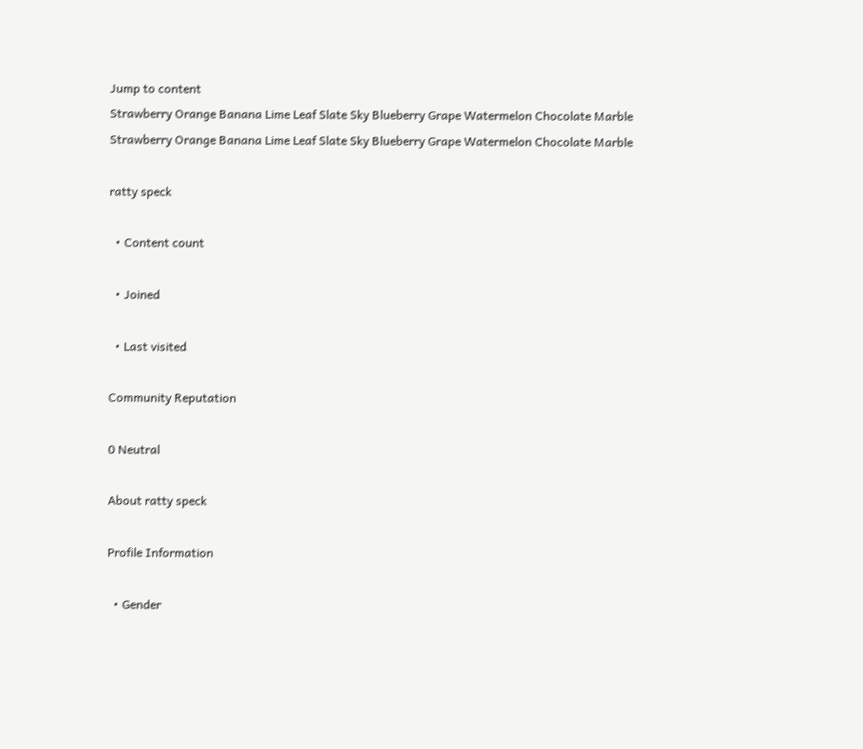Jump to content
Strawberry Orange Banana Lime Leaf Slate Sky Blueberry Grape Watermelon Chocolate Marble
Strawberry Orange Banana Lime Leaf Slate Sky Blueberry Grape Watermelon Chocolate Marble

ratty speck

  • Content count

  • Joined

  • Last visited

Community Reputation

0 Neutral

About ratty speck

Profile Information

  • Gender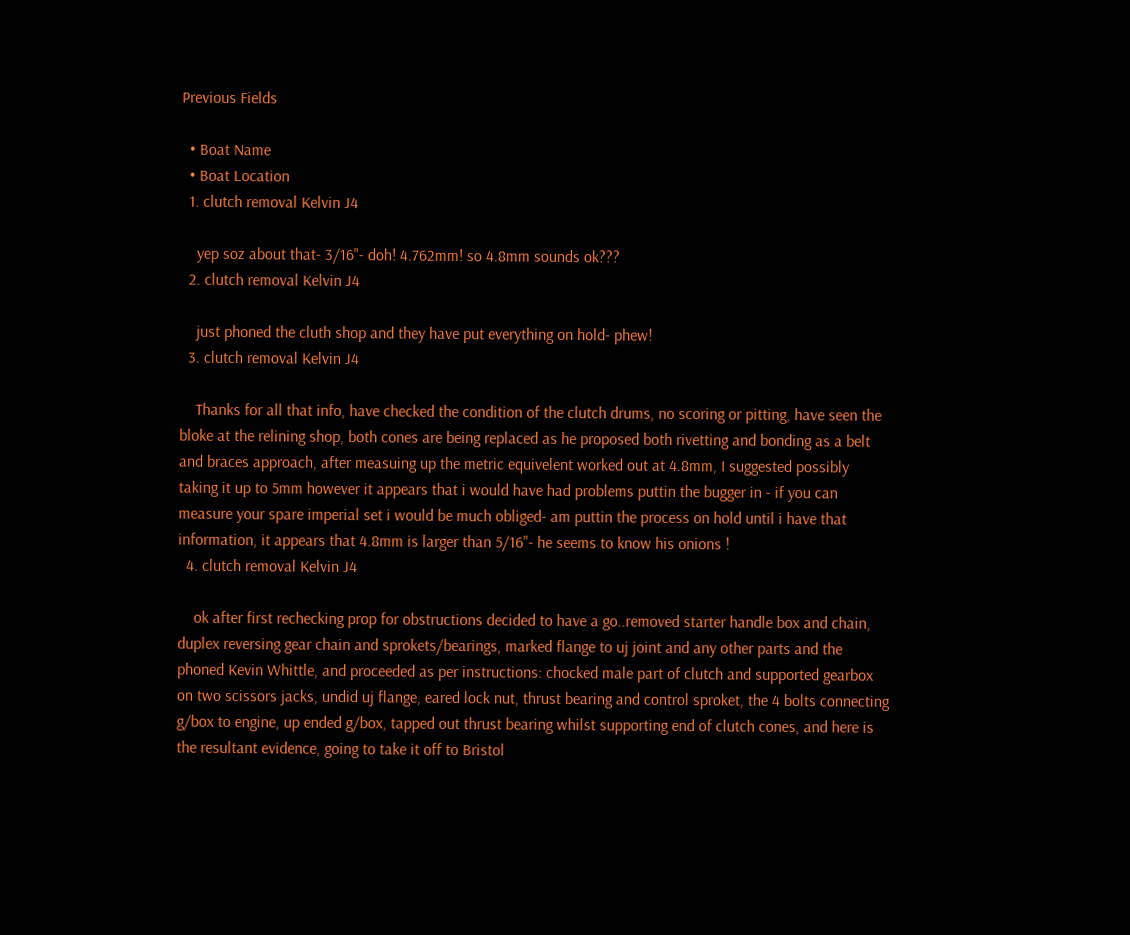Previous Fields

  • Boat Name
  • Boat Location
  1. clutch removal Kelvin J4

    yep soz about that- 3/16"- doh! 4.762mm! so 4.8mm sounds ok???
  2. clutch removal Kelvin J4

    just phoned the cluth shop and they have put everything on hold- phew!
  3. clutch removal Kelvin J4

    Thanks for all that info, have checked the condition of the clutch drums, no scoring or pitting, have seen the bloke at the relining shop, both cones are being replaced as he proposed both rivetting and bonding as a belt and braces approach, after measuing up the metric equivelent worked out at 4.8mm, I suggested possibly taking it up to 5mm however it appears that i would have had problems puttin the bugger in - if you can measure your spare imperial set i would be much obliged- am puttin the process on hold until i have that information, it appears that 4.8mm is larger than 5/16"- he seems to know his onions !
  4. clutch removal Kelvin J4

    ok after first rechecking prop for obstructions decided to have a go..removed starter handle box and chain, duplex reversing gear chain and sprokets/bearings, marked flange to uj joint and any other parts and the phoned Kevin Whittle, and proceeded as per instructions: chocked male part of clutch and supported gearbox on two scissors jacks, undid uj flange, eared lock nut, thrust bearing and control sproket, the 4 bolts connecting g/box to engine, up ended g/box, tapped out thrust bearing whilst supporting end of clutch cones, and here is the resultant evidence, going to take it off to Bristol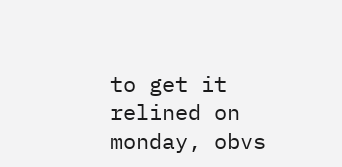to get it relined on monday, obvs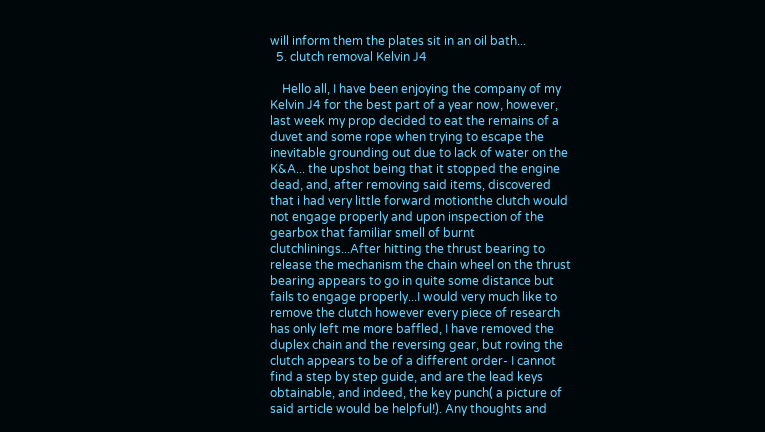will inform them the plates sit in an oil bath...
  5. clutch removal Kelvin J4

    Hello all, I have been enjoying the company of my Kelvin J4 for the best part of a year now, however, last week my prop decided to eat the remains of a duvet and some rope when trying to escape the inevitable grounding out due to lack of water on the K&A... the upshot being that it stopped the engine dead, and, after removing said items, discovered that i had very little forward motionthe clutch would not engage properly and upon inspection of the gearbox that familiar smell of burnt clutchlinings...After hitting the thrust bearing to release the mechanism the chain wheel on the thrust bearing appears to go in quite some distance but fails to engage properly...I would very much like to remove the clutch however every piece of research has only left me more baffled, I have removed the duplex chain and the reversing gear, but roving the clutch appears to be of a different order- I cannot find a step by step guide, and are the lead keys obtainable, and indeed, the key punch( a picture of said article would be helpful!). Any thoughts and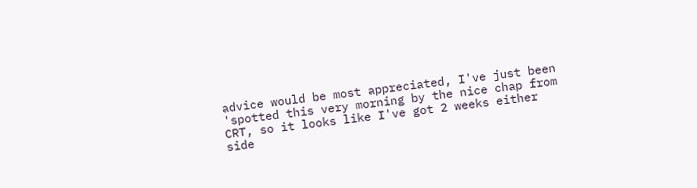advice would be most appreciated, I've just been 'spotted this very morning by the nice chap from CRT, so it looks like I've got 2 weeks either side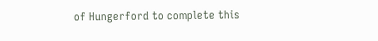of Hungerford to complete this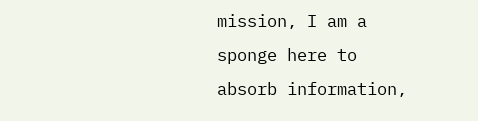mission, I am a sponge here to absorb information,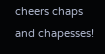cheers chaps and chapesses!